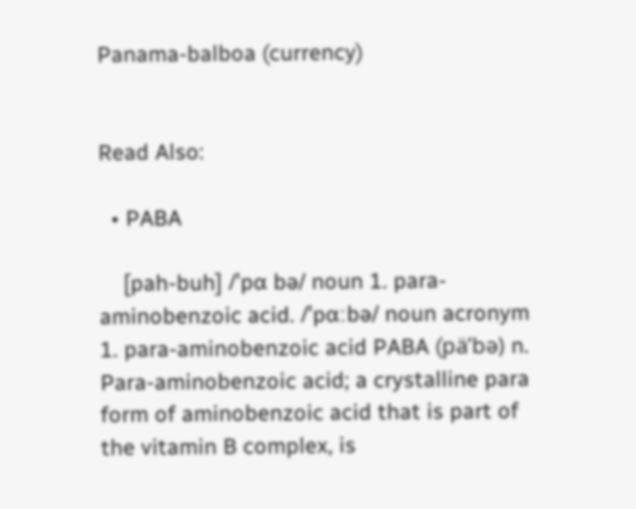Panama-balboa (currency)


Read Also:

  • PABA

    [pah-buh] /ˈpɑ bə/ noun 1. para-aminobenzoic acid. /ˈpɑːbə/ noun acronym 1. para-aminobenzoic acid PABA (pä’bə) n. Para-aminobenzoic acid; a crystalline para form of aminobenzoic acid that is part of the vitamin B complex, is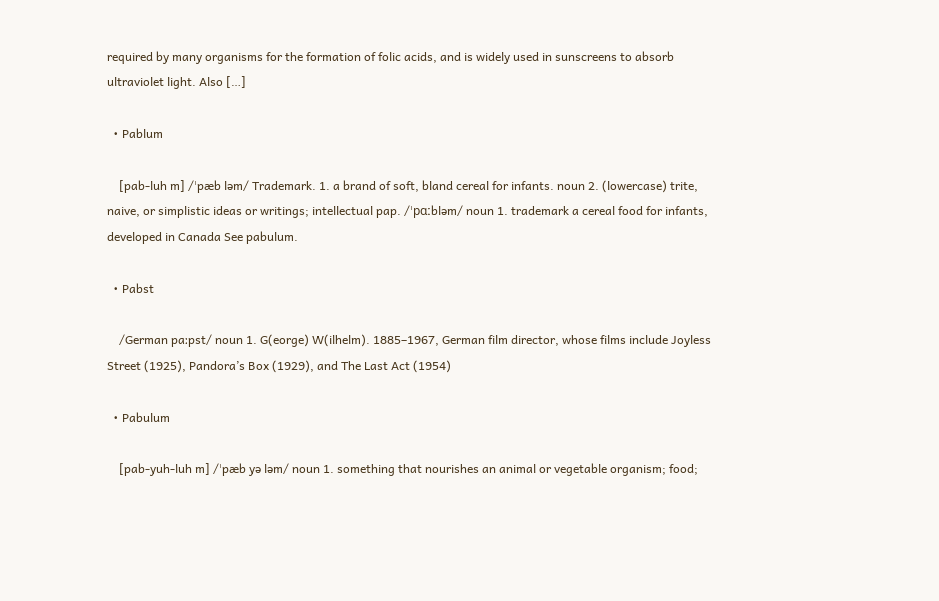required by many organisms for the formation of folic acids, and is widely used in sunscreens to absorb ultraviolet light. Also […]

  • Pablum

    [pab-luh m] /ˈpæb ləm/ Trademark. 1. a brand of soft, bland cereal for infants. noun 2. (lowercase) trite, naive, or simplistic ideas or writings; intellectual pap. /ˈpɑːbləm/ noun 1. trademark a cereal food for infants, developed in Canada See pabulum.

  • Pabst

    /German paːpst/ noun 1. G(eorge) W(ilhelm). 1885–1967, German film director, whose films include Joyless Street (1925), Pandora’s Box (1929), and The Last Act (1954)

  • Pabulum

    [pab-yuh-luh m] /ˈpæb yə ləm/ noun 1. something that nourishes an animal or vegetable organism; food;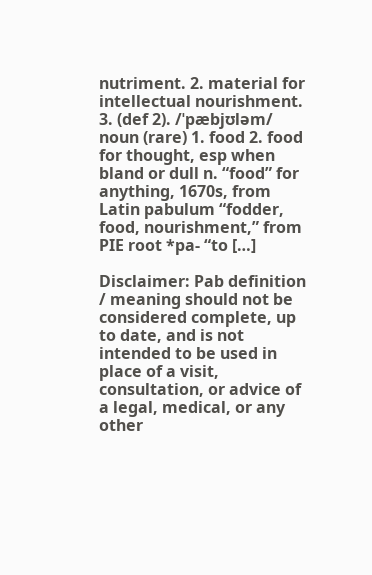nutriment. 2. material for intellectual nourishment. 3. (def 2). /ˈpæbjʊləm/ noun (rare) 1. food 2. food for thought, esp when bland or dull n. “food” for anything, 1670s, from Latin pabulum “fodder, food, nourishment,” from PIE root *pa- “to […]

Disclaimer: Pab definition / meaning should not be considered complete, up to date, and is not intended to be used in place of a visit, consultation, or advice of a legal, medical, or any other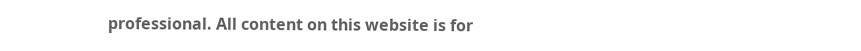professional. All content on this website is for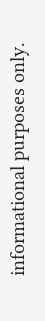informational purposes only.